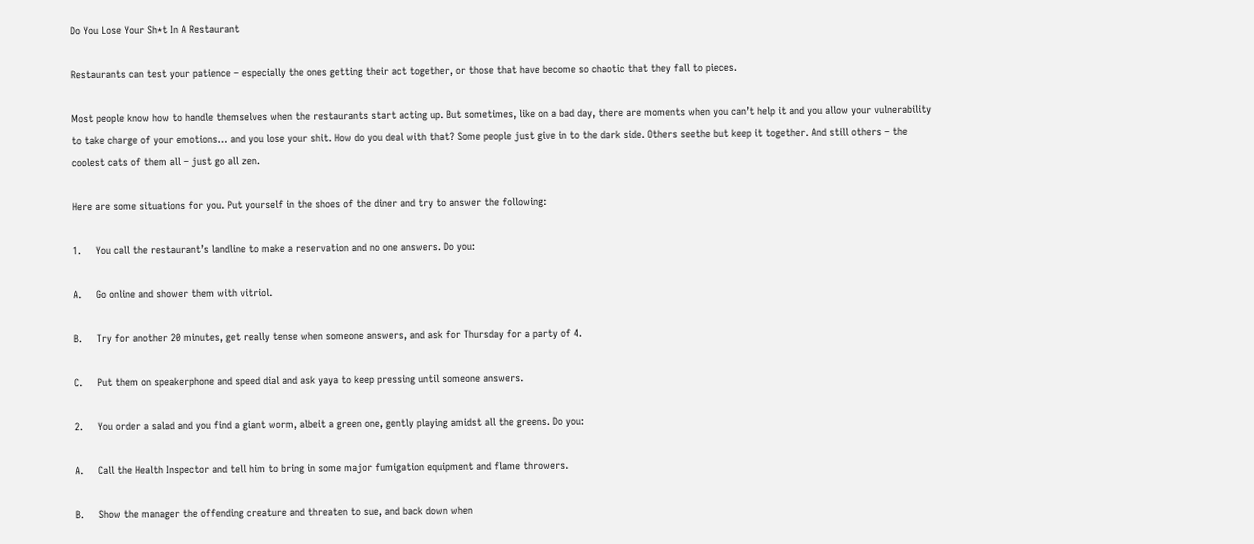Do You Lose Your Sh*t In A Restaurant

Restaurants can test your patience – especially the ones getting their act together, or those that have become so chaotic that they fall to pieces.

Most people know how to handle themselves when the restaurants start acting up. But sometimes, like on a bad day, there are moments when you can’t help it and you allow your vulnerability to take charge of your emotions… and you lose your shit. How do you deal with that? Some people just give in to the dark side. Others seethe but keep it together. And still others – the coolest cats of them all – just go all zen.

Here are some situations for you. Put yourself in the shoes of the diner and try to answer the following:

1.     You call the restaurant’s landline to make a reservation and no one answers. Do you:

A.     Go online and shower them with vitriol.

B.     Try for another 20 minutes, get really tense when someone answers, and ask for Thursday for a party of 4.

C.     Put them on speakerphone and speed dial and ask yaya to keep pressing until someone answers.

2.     You order a salad and you find a giant worm, albeit a green one, gently playing amidst all the greens. Do you:

A.     Call the Health Inspector and tell him to bring in some major fumigation equipment and flame throwers.

B.     Show the manager the offending creature and threaten to sue, and back down when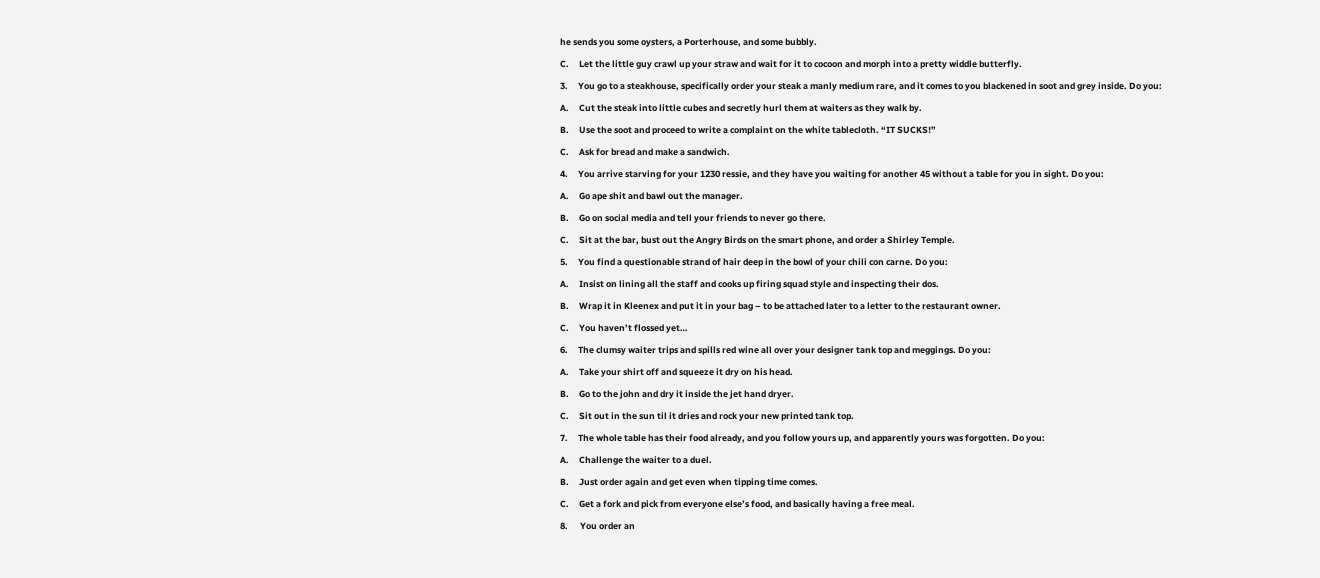he sends you some oysters, a Porterhouse, and some bubbly.

C.     Let the little guy crawl up your straw and wait for it to cocoon and morph into a pretty widdle butterfly.

3.     You go to a steakhouse, specifically order your steak a manly medium rare, and it comes to you blackened in soot and grey inside. Do you:

A.     Cut the steak into little cubes and secretly hurl them at waiters as they walk by.

B.     Use the soot and proceed to write a complaint on the white tablecloth. “IT SUCKS!”

C.     Ask for bread and make a sandwich.

4.     You arrive starving for your 1230 ressie, and they have you waiting for another 45 without a table for you in sight. Do you:

A.     Go ape shit and bawl out the manager.

B.     Go on social media and tell your friends to never go there.

C.     Sit at the bar, bust out the Angry Birds on the smart phone, and order a Shirley Temple.

5.     You find a questionable strand of hair deep in the bowl of your chili con carne. Do you:

A.     Insist on lining all the staff and cooks up firing squad style and inspecting their dos.

B.     Wrap it in Kleenex and put it in your bag – to be attached later to a letter to the restaurant owner.

C.     You haven’t flossed yet…

6.     The clumsy waiter trips and spills red wine all over your designer tank top and meggings. Do you:

A.     Take your shirt off and squeeze it dry on his head.

B.     Go to the john and dry it inside the jet hand dryer.

C.     Sit out in the sun til it dries and rock your new printed tank top.

7.     The whole table has their food already, and you follow yours up, and apparently yours was forgotten. Do you:

A.     Challenge the waiter to a duel.

B.     Just order again and get even when tipping time comes.

C.     Get a fork and pick from everyone else’s food, and basically having a free meal.

8.      You order an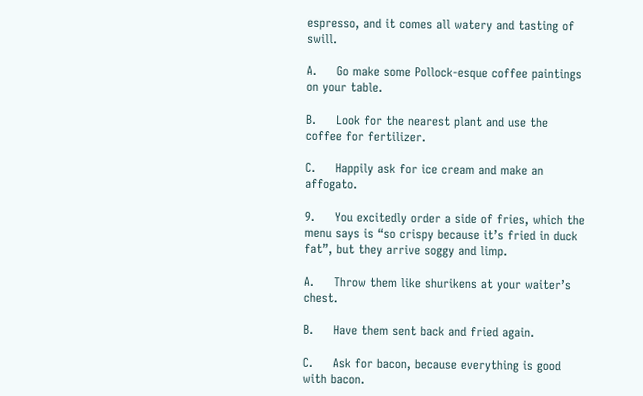espresso, and it comes all watery and tasting of swill.

A.     Go make some Pollock-esque coffee paintings on your table.

B.     Look for the nearest plant and use the coffee for fertilizer.

C.     Happily ask for ice cream and make an affogato.

9.     You excitedly order a side of fries, which the menu says is “so crispy because it’s fried in duck fat”, but they arrive soggy and limp.

A.     Throw them like shurikens at your waiter’s chest.

B.     Have them sent back and fried again.

C.     Ask for bacon, because everything is good with bacon.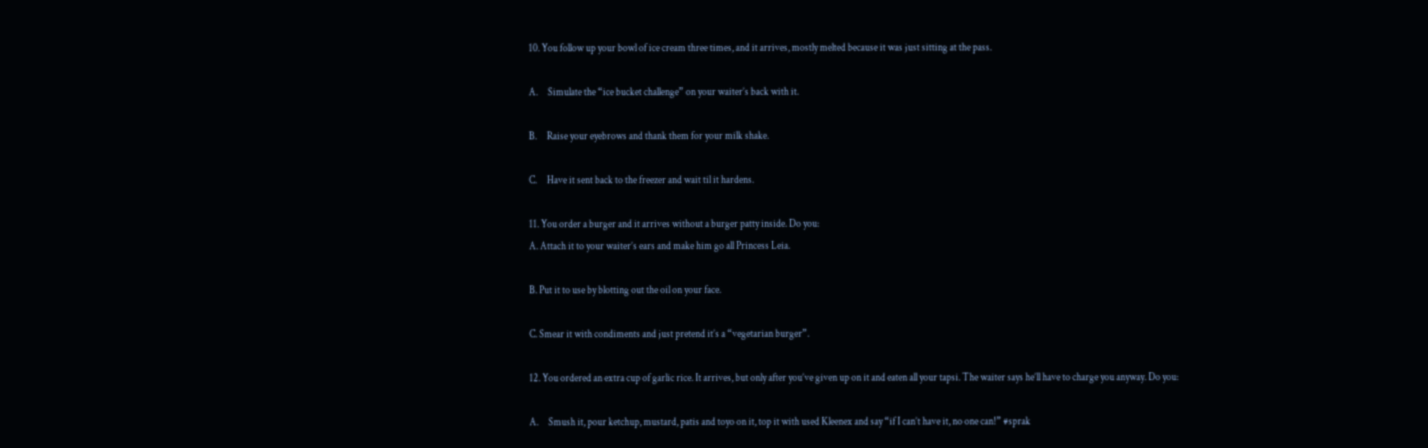10. You follow up your bowl of ice cream three times, and it arrives, mostly melted because it was just sitting at the pass.

A.     Simulate the “ice bucket challenge” on your waiter’s back with it.

B.     Raise your eyebrows and thank them for your milk shake.

C.     Have it sent back to the freezer and wait til it hardens.

11. You order a burger and it arrives without a burger patty inside. Do you:
A. Attach it to your waiter’s ears and make him go all Princess Leia.

B. Put it to use by blotting out the oil on your face.

C. Smear it with condiments and just pretend it’s a “vegetarian burger”.

12. You ordered an extra cup of garlic rice. It arrives, but only after you’ve given up on it and eaten all your tapsi. The waiter says he’ll have to charge you anyway. Do you:

A.     Smush it, pour ketchup, mustard, patis and toyo on it, top it with used Kleenex and say “if I can’t have it, no one can!” #sprak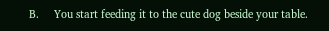B.     You start feeding it to the cute dog beside your table.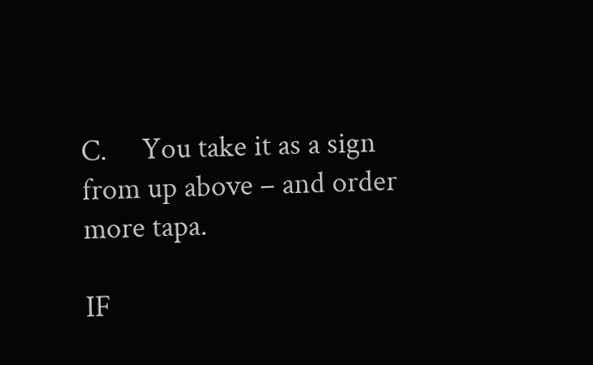C.     You take it as a sign from up above – and order more tapa.

IF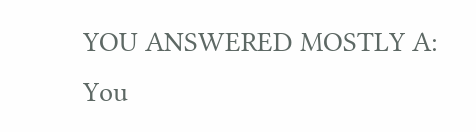YOU ANSWERED MOSTLY A: You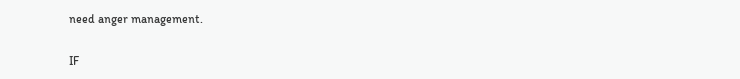need anger management.

IF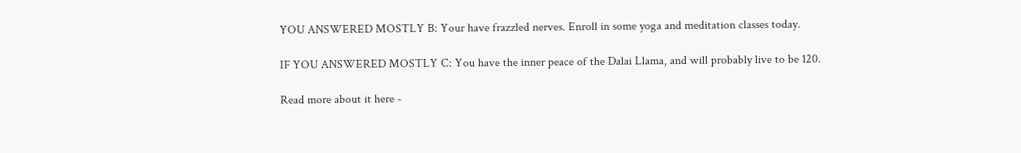YOU ANSWERED MOSTLY B: Your have frazzled nerves. Enroll in some yoga and meditation classes today.

IF YOU ANSWERED MOSTLY C: You have the inner peace of the Dalai Llama, and will probably live to be 120.

Read more about it here -